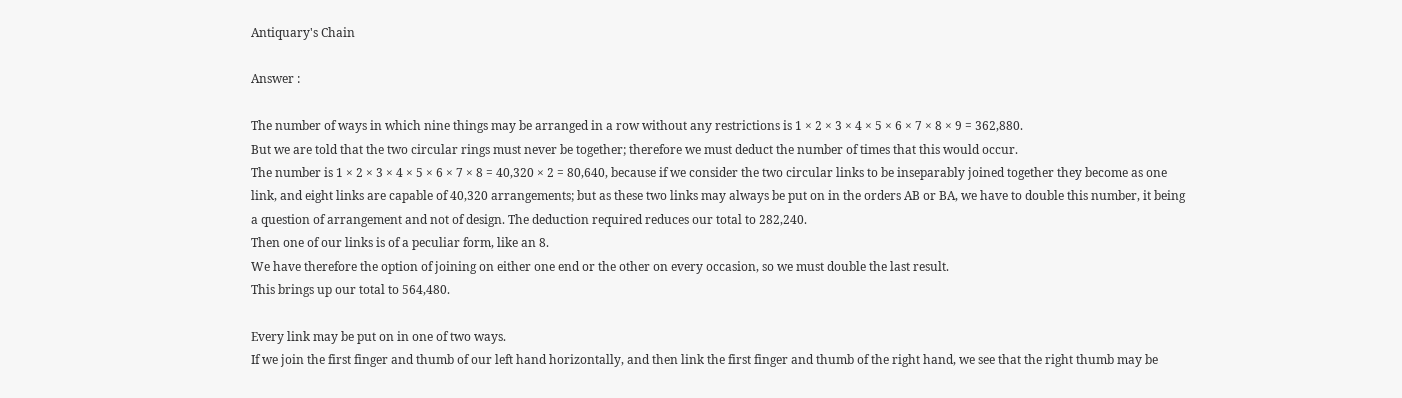Antiquary's Chain

Answer :

The number of ways in which nine things may be arranged in a row without any restrictions is 1 × 2 × 3 × 4 × 5 × 6 × 7 × 8 × 9 = 362,880.
But we are told that the two circular rings must never be together; therefore we must deduct the number of times that this would occur.
The number is 1 × 2 × 3 × 4 × 5 × 6 × 7 × 8 = 40,320 × 2 = 80,640, because if we consider the two circular links to be inseparably joined together they become as one link, and eight links are capable of 40,320 arrangements; but as these two links may always be put on in the orders AB or BA, we have to double this number, it being a question of arrangement and not of design. The deduction required reduces our total to 282,240.
Then one of our links is of a peculiar form, like an 8.
We have therefore the option of joining on either one end or the other on every occasion, so we must double the last result.
This brings up our total to 564,480.

Every link may be put on in one of two ways.
If we join the first finger and thumb of our left hand horizontally, and then link the first finger and thumb of the right hand, we see that the right thumb may be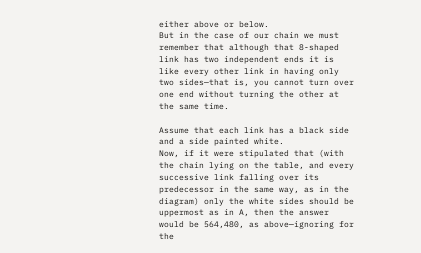either above or below.
But in the case of our chain we must remember that although that 8-shaped link has two independent ends it is like every other link in having only two sides—that is, you cannot turn over one end without turning the other at the same time.

Assume that each link has a black side and a side painted white.
Now, if it were stipulated that (with the chain lying on the table, and every successive link falling over its predecessor in the same way, as in the diagram) only the white sides should be uppermost as in A, then the answer would be 564,480, as above—ignoring for the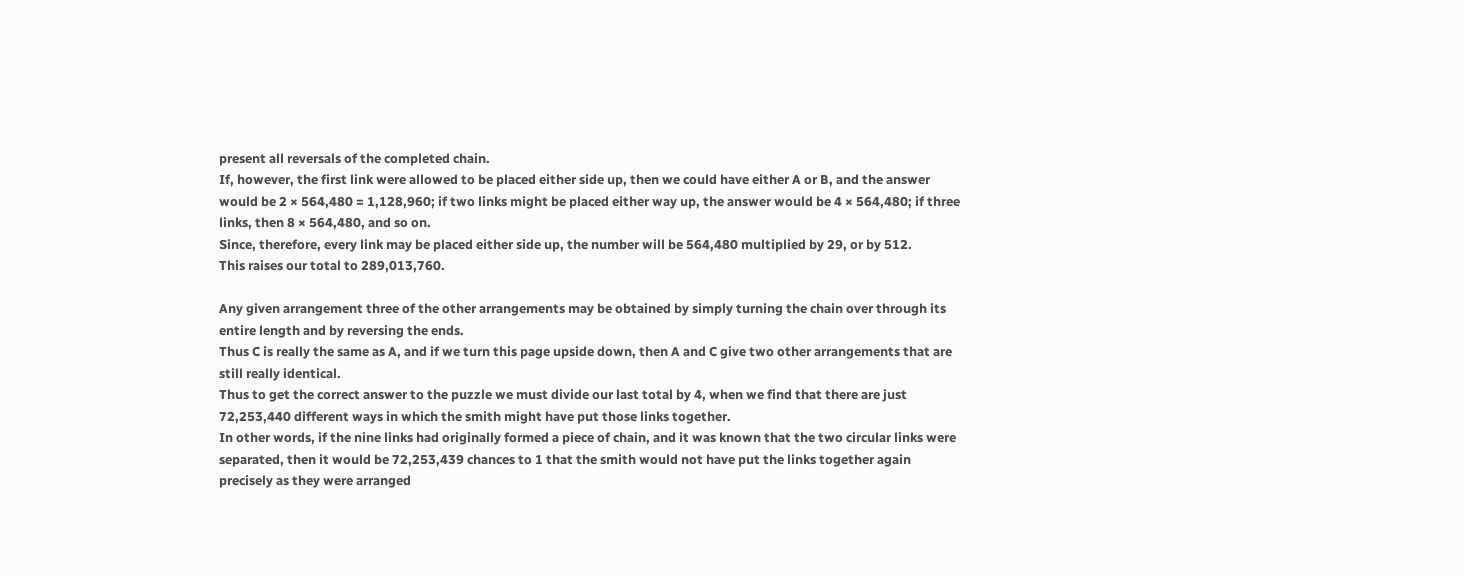present all reversals of the completed chain.
If, however, the first link were allowed to be placed either side up, then we could have either A or B, and the answer would be 2 × 564,480 = 1,128,960; if two links might be placed either way up, the answer would be 4 × 564,480; if three links, then 8 × 564,480, and so on.
Since, therefore, every link may be placed either side up, the number will be 564,480 multiplied by 29, or by 512.
This raises our total to 289,013,760.

Any given arrangement three of the other arrangements may be obtained by simply turning the chain over through its entire length and by reversing the ends.
Thus C is really the same as A, and if we turn this page upside down, then A and C give two other arrangements that are still really identical.
Thus to get the correct answer to the puzzle we must divide our last total by 4, when we find that there are just 72,253,440 different ways in which the smith might have put those links together.
In other words, if the nine links had originally formed a piece of chain, and it was known that the two circular links were separated, then it would be 72,253,439 chances to 1 that the smith would not have put the links together again precisely as they were arranged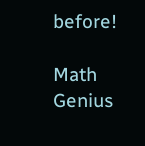before!

Math Genius